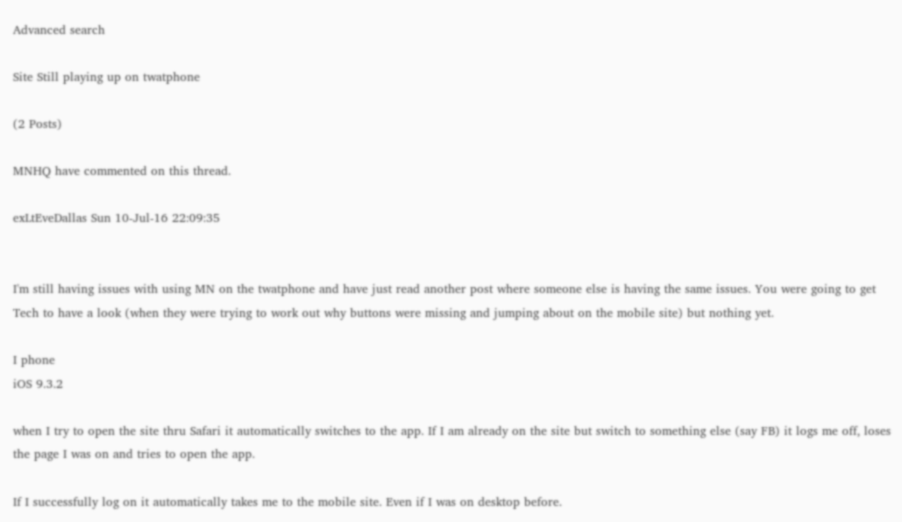Advanced search

Site Still playing up on twatphone

(2 Posts)

MNHQ have commented on this thread.

exLtEveDallas Sun 10-Jul-16 22:09:35


I'm still having issues with using MN on the twatphone and have just read another post where someone else is having the same issues. You were going to get Tech to have a look (when they were trying to work out why buttons were missing and jumping about on the mobile site) but nothing yet.

I phone
iOS 9.3.2

when I try to open the site thru Safari it automatically switches to the app. If I am already on the site but switch to something else (say FB) it logs me off, loses the page I was on and tries to open the app.

If I successfully log on it automatically takes me to the mobile site. Even if I was on desktop before.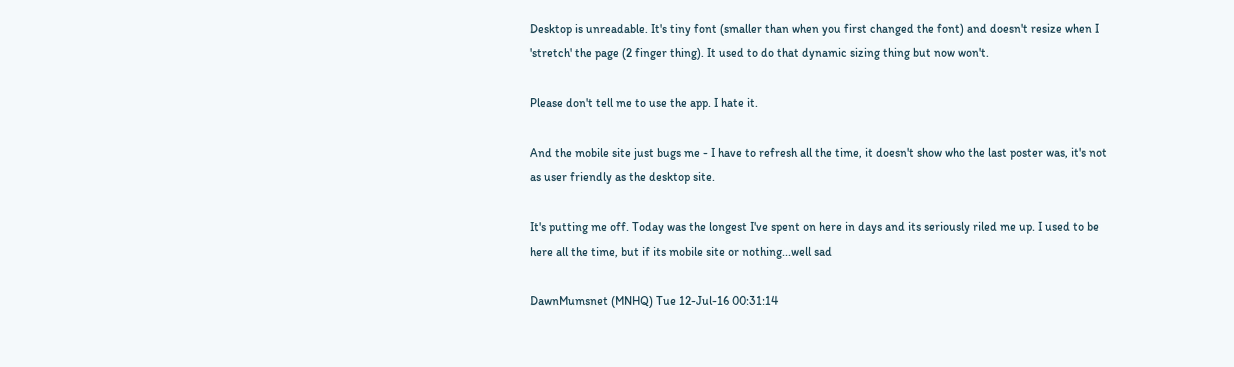Desktop is unreadable. It's tiny font (smaller than when you first changed the font) and doesn't resize when I 'stretch' the page (2 finger thing). It used to do that dynamic sizing thing but now won't.

Please don't tell me to use the app. I hate it.

And the mobile site just bugs me - I have to refresh all the time, it doesn't show who the last poster was, it's not as user friendly as the desktop site.

It's putting me off. Today was the longest I've spent on here in days and its seriously riled me up. I used to be here all the time, but if its mobile site or nothing...well sad

DawnMumsnet (MNHQ) Tue 12-Jul-16 00:31:14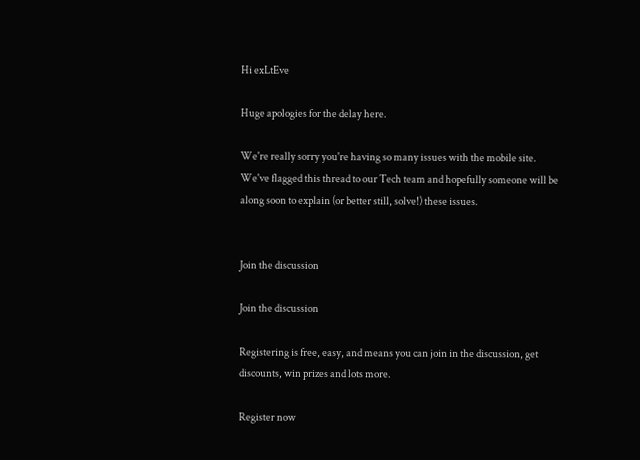Hi exLtEve

Huge apologies for the delay here.

We're really sorry you're having so many issues with the mobile site. We've flagged this thread to our Tech team and hopefully someone will be along soon to explain (or better still, solve!) these issues.


Join the discussion

Join the discussion

Registering is free, easy, and means you can join in the discussion, get discounts, win prizes and lots more.

Register now